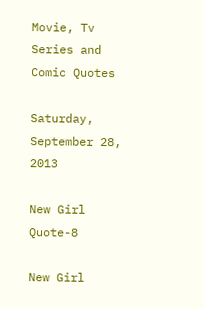Movie, Tv Series and Comic Quotes

Saturday, September 28, 2013

New Girl Quote-8

New Girl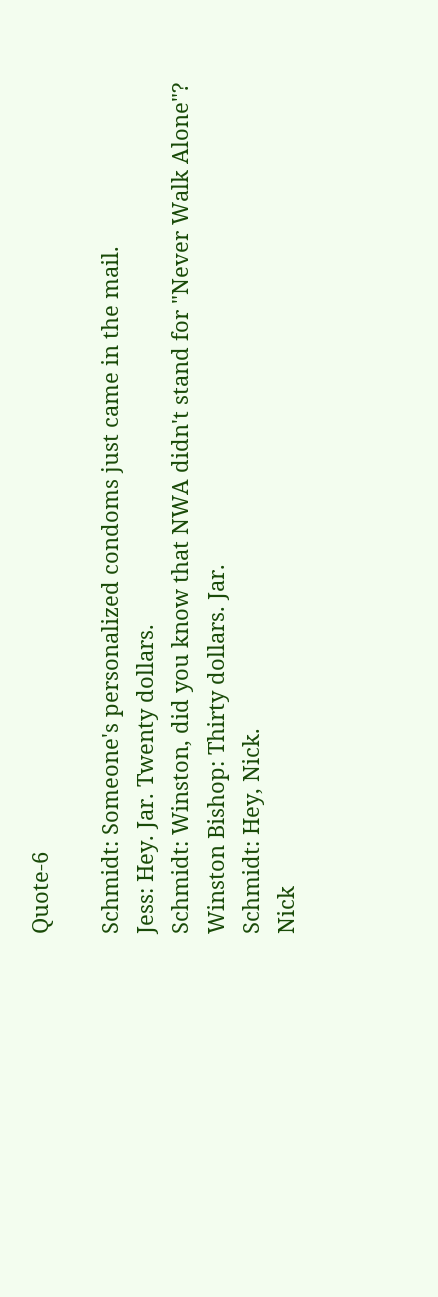Quote-6

Schmidt: Someone's personalized condoms just came in the mail.
Jess: Hey. Jar. Twenty dollars.
Schmidt: Winston, did you know that NWA didn't stand for "Never Walk Alone"?
Winston Bishop: Thirty dollars. Jar.
Schmidt: Hey, Nick.
Nick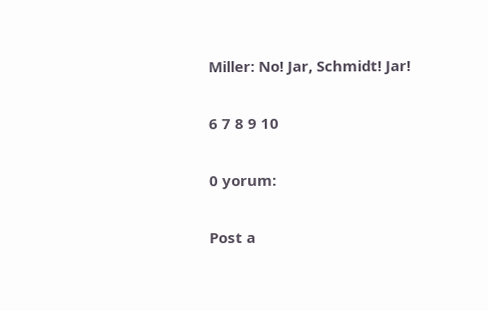Miller: No! Jar, Schmidt! Jar!

6 7 8 9 10

0 yorum:

Post a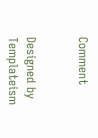Comment


Designed by Templateism